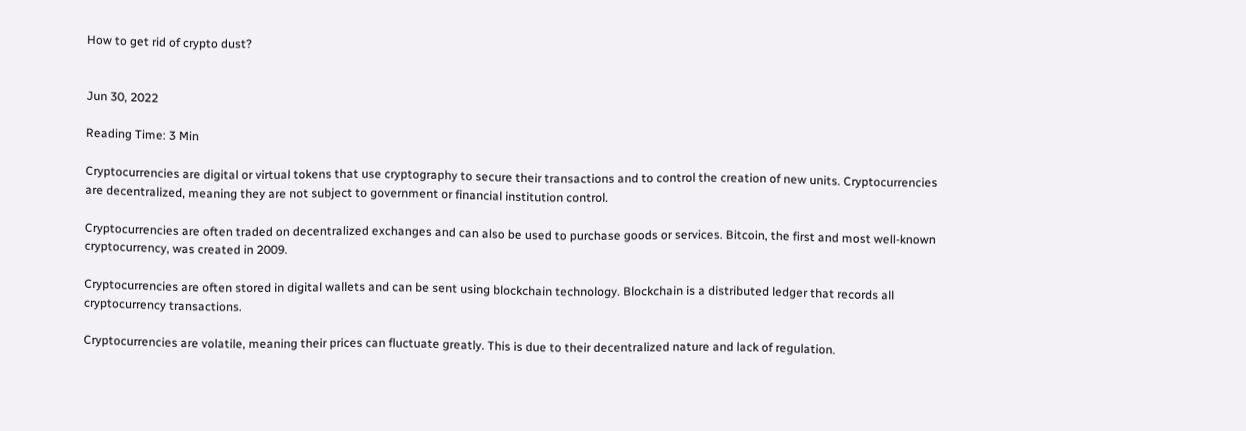How to get rid of crypto dust?


Jun 30, 2022

Reading Time: 3 Min

Cryptocurrencies are digital or virtual tokens that use cryptography to secure their transactions and to control the creation of new units. Cryptocurrencies are decentralized, meaning they are not subject to government or financial institution control.

Cryptocurrencies are often traded on decentralized exchanges and can also be used to purchase goods or services. Bitcoin, the first and most well-known cryptocurrency, was created in 2009.

Cryptocurrencies are often stored in digital wallets and can be sent using blockchain technology. Blockchain is a distributed ledger that records all cryptocurrency transactions.

Cryptocurrencies are volatile, meaning their prices can fluctuate greatly. This is due to their decentralized nature and lack of regulation.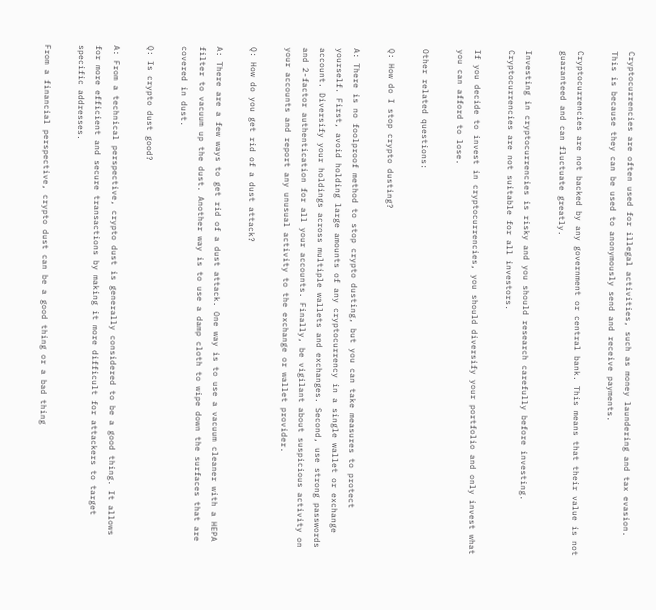Cryptocurrencies are often used for illegal activities, such as money laundering and tax evasion. This is because they can be used to anonymously send and receive payments.

Cryptocurrencies are not backed by any government or central bank. This means that their value is not guaranteed and can fluctuate greatly.

Investing in cryptocurrencies is risky and you should research carefully before investing. Cryptocurrencies are not suitable for all investors.

If you decide to invest in cryptocurrencies, you should diversify your portfolio and only invest what you can afford to lose.

Other related questions:

Q: How do I stop crypto dusting?

A: There is no foolproof method to stop crypto dusting, but you can take measures to protect yourself. First, avoid holding large amounts of any cryptocurrency in a single wallet or exchange account. Diversify your holdings across multiple wallets and exchanges. Second, use strong passwords and 2-factor authentication for all your accounts. Finally, be vigilant about suspicious activity on your accounts and report any unusual activity to the exchange or wallet provider.

Q: How do you get rid of a dust attack?

A: There are a few ways to get rid of a dust attack. One way is to use a vacuum cleaner with a HEPA filter to vacuum up the dust. Another way is to use a damp cloth to wipe down the surfaces that are covered in dust.

Q: Is crypto dust good?

A: From a technical perspective, crypto dust is generally considered to be a good thing. It allows for more efficient and secure transactions by making it more difficult for attackers to target specific addresses.

From a financial perspective, crypto dust can be a good thing or a bad thing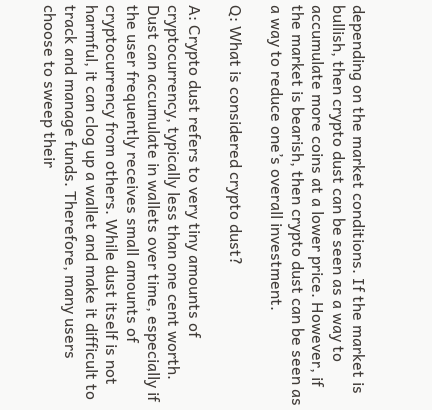depending on the market conditions. If the market is bullish, then crypto dust can be seen as a way to accumulate more coins at a lower price. However, if the market is bearish, then crypto dust can be seen as a way to reduce one’s overall investment.

Q: What is considered crypto dust?

A: Crypto dust refers to very tiny amounts of cryptocurrency, typically less than one cent worth. Dust can accumulate in wallets over time, especially if the user frequently receives small amounts of cryptocurrency from others. While dust itself is not harmful, it can clog up a wallet and make it difficult to track and manage funds. Therefore, many users choose to sweep their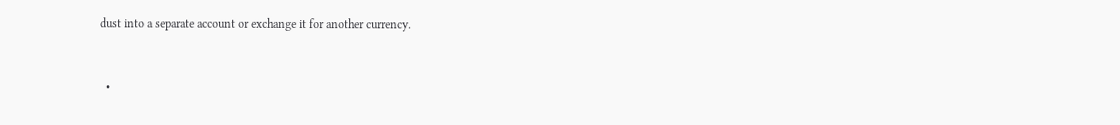dust into a separate account or exchange it for another currency.


  •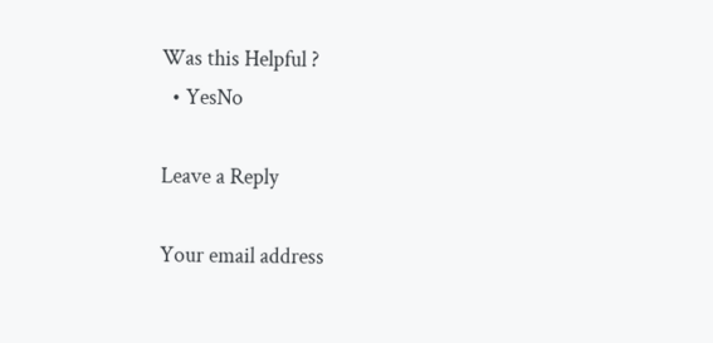Was this Helpful ?
  • YesNo

Leave a Reply

Your email address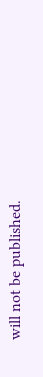will not be published.